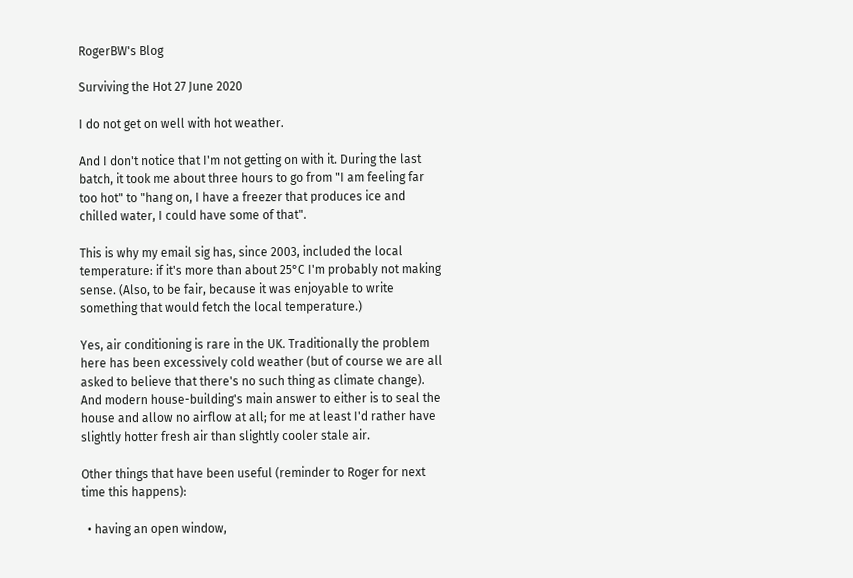RogerBW's Blog

Surviving the Hot 27 June 2020

I do not get on well with hot weather.

And I don't notice that I'm not getting on with it. During the last batch, it took me about three hours to go from "I am feeling far too hot" to "hang on, I have a freezer that produces ice and chilled water, I could have some of that".

This is why my email sig has, since 2003, included the local temperature: if it's more than about 25°C I'm probably not making sense. (Also, to be fair, because it was enjoyable to write something that would fetch the local temperature.)

Yes, air conditioning is rare in the UK. Traditionally the problem here has been excessively cold weather (but of course we are all asked to believe that there's no such thing as climate change). And modern house-building's main answer to either is to seal the house and allow no airflow at all; for me at least I'd rather have slightly hotter fresh air than slightly cooler stale air.

Other things that have been useful (reminder to Roger for next time this happens):

  • having an open window,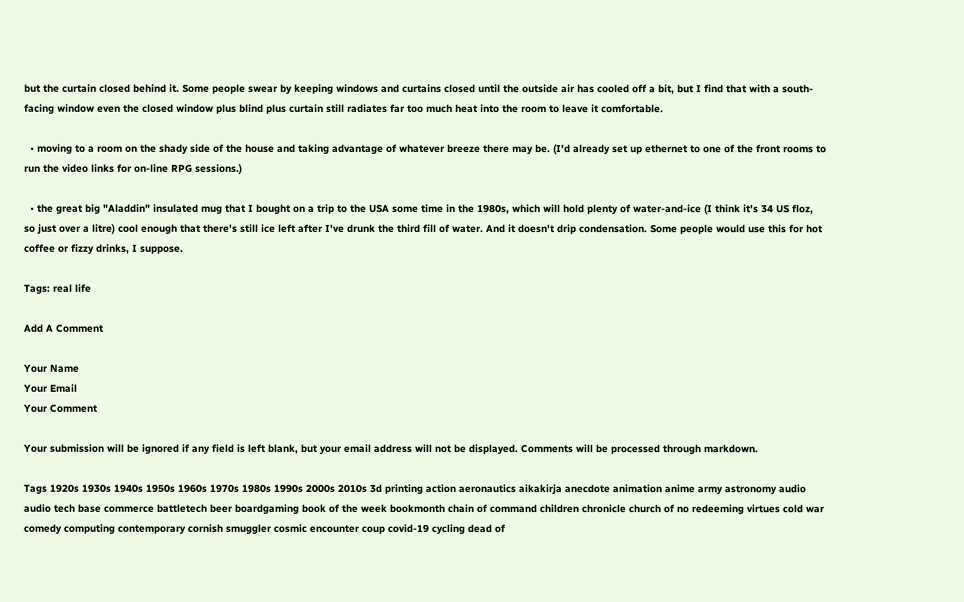but the curtain closed behind it. Some people swear by keeping windows and curtains closed until the outside air has cooled off a bit, but I find that with a south-facing window even the closed window plus blind plus curtain still radiates far too much heat into the room to leave it comfortable.

  • moving to a room on the shady side of the house and taking advantage of whatever breeze there may be. (I'd already set up ethernet to one of the front rooms to run the video links for on-line RPG sessions.)

  • the great big "Aladdin" insulated mug that I bought on a trip to the USA some time in the 1980s, which will hold plenty of water-and-ice (I think it's 34 US floz, so just over a litre) cool enough that there's still ice left after I've drunk the third fill of water. And it doesn't drip condensation. Some people would use this for hot coffee or fizzy drinks, I suppose.

Tags: real life

Add A Comment

Your Name
Your Email
Your Comment

Your submission will be ignored if any field is left blank, but your email address will not be displayed. Comments will be processed through markdown.

Tags 1920s 1930s 1940s 1950s 1960s 1970s 1980s 1990s 2000s 2010s 3d printing action aeronautics aikakirja anecdote animation anime army astronomy audio audio tech base commerce battletech beer boardgaming book of the week bookmonth chain of command children chronicle church of no redeeming virtues cold war comedy computing contemporary cornish smuggler cosmic encounter coup covid-19 cycling dead of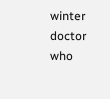winter doctor who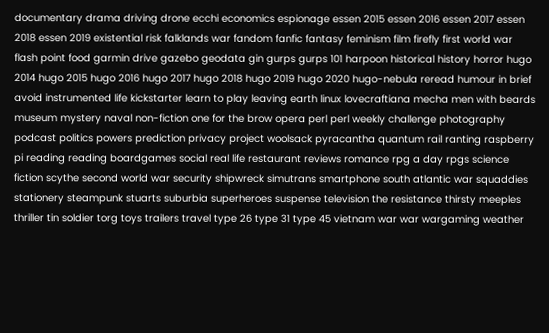documentary drama driving drone ecchi economics espionage essen 2015 essen 2016 essen 2017 essen 2018 essen 2019 existential risk falklands war fandom fanfic fantasy feminism film firefly first world war flash point food garmin drive gazebo geodata gin gurps gurps 101 harpoon historical history horror hugo 2014 hugo 2015 hugo 2016 hugo 2017 hugo 2018 hugo 2019 hugo 2020 hugo-nebula reread humour in brief avoid instrumented life kickstarter learn to play leaving earth linux lovecraftiana mecha men with beards museum mystery naval non-fiction one for the brow opera perl perl weekly challenge photography podcast politics powers prediction privacy project woolsack pyracantha quantum rail ranting raspberry pi reading reading boardgames social real life restaurant reviews romance rpg a day rpgs science fiction scythe second world war security shipwreck simutrans smartphone south atlantic war squaddies stationery steampunk stuarts suburbia superheroes suspense television the resistance thirsty meeples thriller tin soldier torg toys trailers travel type 26 type 31 type 45 vietnam war war wargaming weather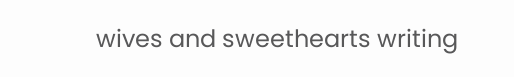wives and sweethearts writing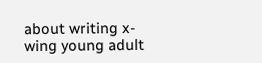about writing x-wing young adult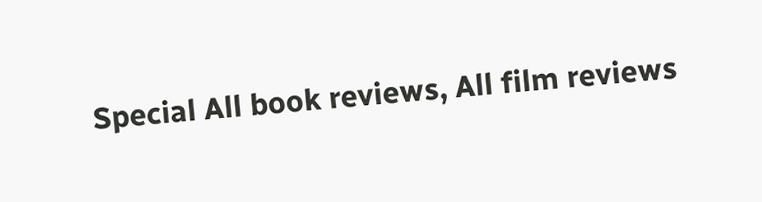Special All book reviews, All film reviews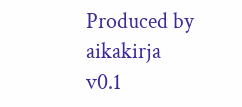Produced by aikakirja v0.1